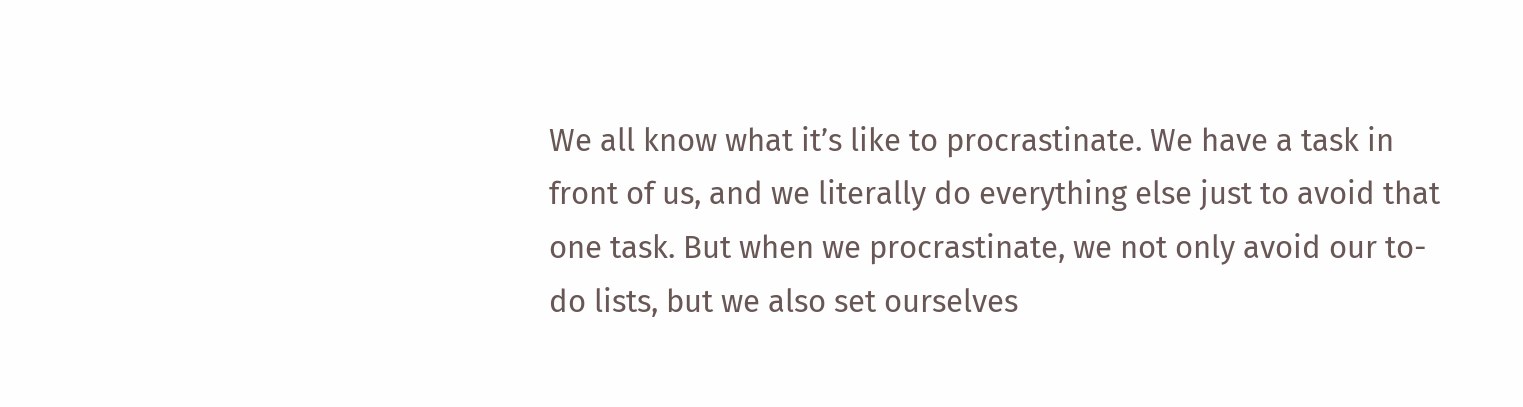We all know what it’s like to procrastinate. We have a task in front of us, and we literally do everything else just to avoid that one task. But when we procrastinate, we not only avoid our to-do lists, but we also set ourselves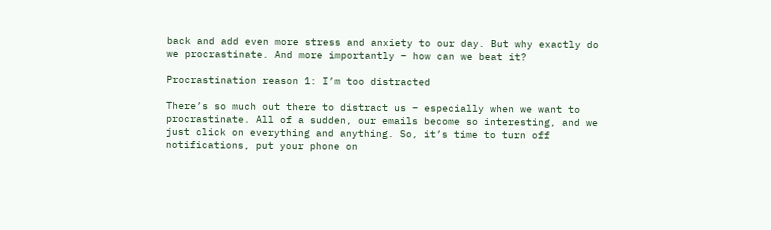back and add even more stress and anxiety to our day. But why exactly do we procrastinate. And more importantly – how can we beat it?

Procrastination reason 1: I’m too distracted

There’s so much out there to distract us – especially when we want to procrastinate. All of a sudden, our emails become so interesting, and we just click on everything and anything. So, it’s time to turn off notifications, put your phone on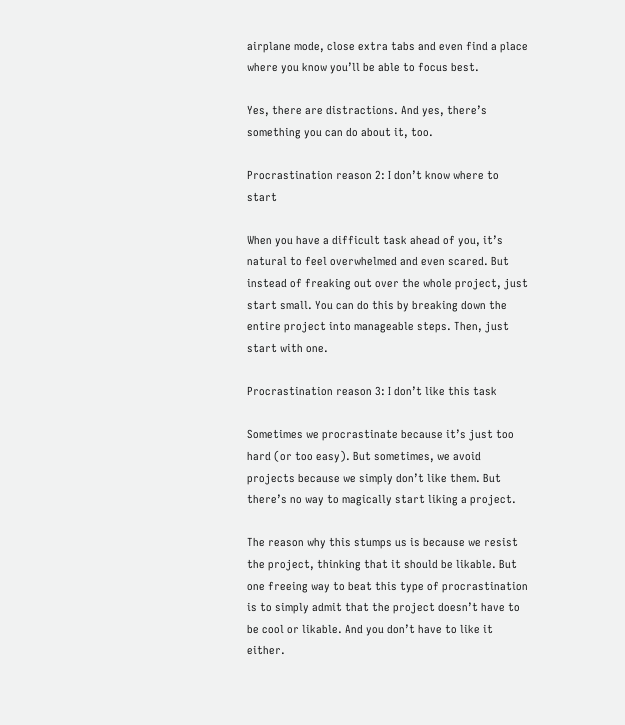airplane mode, close extra tabs and even find a place where you know you’ll be able to focus best.

Yes, there are distractions. And yes, there’s something you can do about it, too.

Procrastination reason 2: I don’t know where to start

When you have a difficult task ahead of you, it’s natural to feel overwhelmed and even scared. But instead of freaking out over the whole project, just start small. You can do this by breaking down the entire project into manageable steps. Then, just start with one.

Procrastination reason 3: I don’t like this task

Sometimes we procrastinate because it’s just too hard (or too easy). But sometimes, we avoid projects because we simply don’t like them. But there’s no way to magically start liking a project.

The reason why this stumps us is because we resist the project, thinking that it should be likable. But one freeing way to beat this type of procrastination is to simply admit that the project doesn’t have to be cool or likable. And you don’t have to like it either.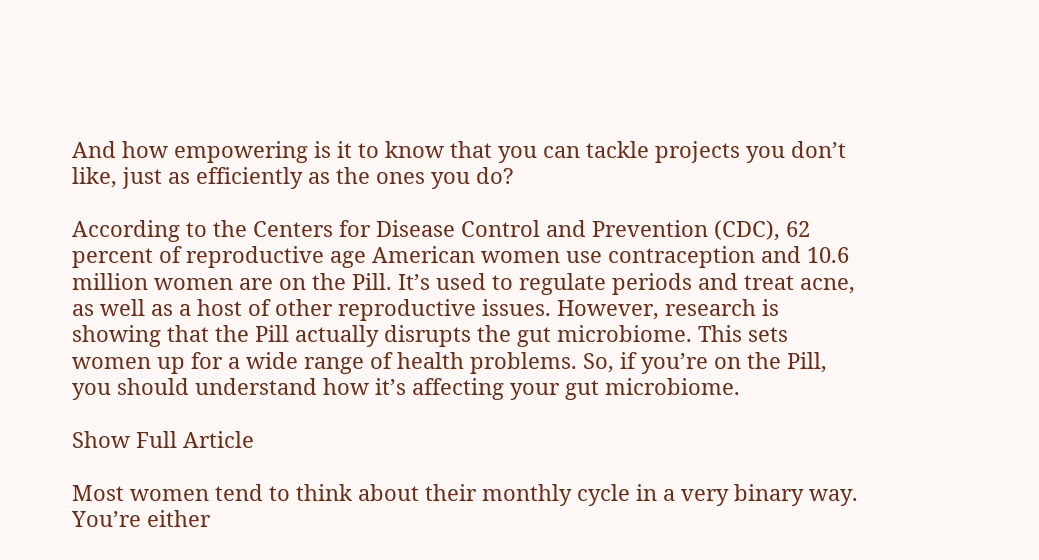And how empowering is it to know that you can tackle projects you don’t like, just as efficiently as the ones you do?

According to the Centers for Disease Control and Prevention (CDC), 62 percent of reproductive age American women use contraception and 10.6 million women are on the Pill. It’s used to regulate periods and treat acne, as well as a host of other reproductive issues. However, research is showing that the Pill actually disrupts the gut microbiome. This sets women up for a wide range of health problems. So, if you’re on the Pill, you should understand how it’s affecting your gut microbiome.

Show Full Article

Most women tend to think about their monthly cycle in a very binary way. You’re either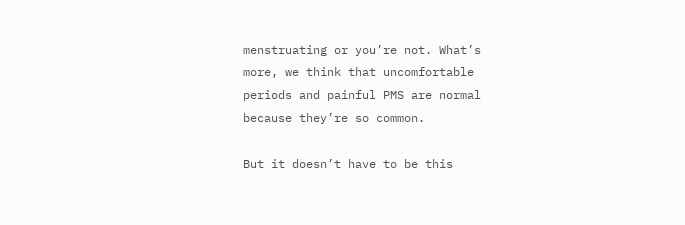menstruating or you’re not. What’s more, we think that uncomfortable periods and painful PMS are normal because they’re so common.

But it doesn’t have to be this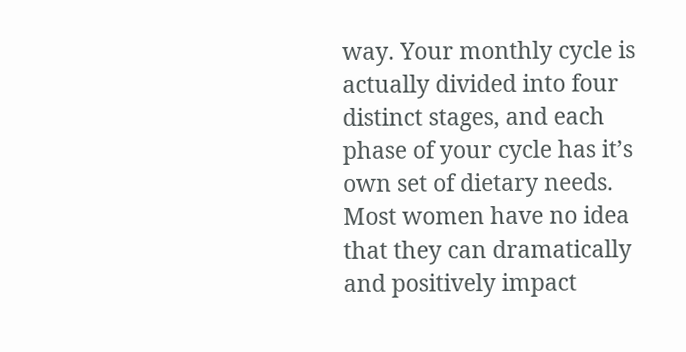way. Your monthly cycle is actually divided into four distinct stages, and each phase of your cycle has it’s own set of dietary needs. Most women have no idea that they can dramatically and positively impact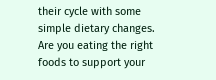their cycle with some simple dietary changes. Are you eating the right foods to support your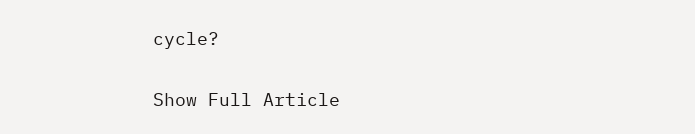cycle?

Show Full Article